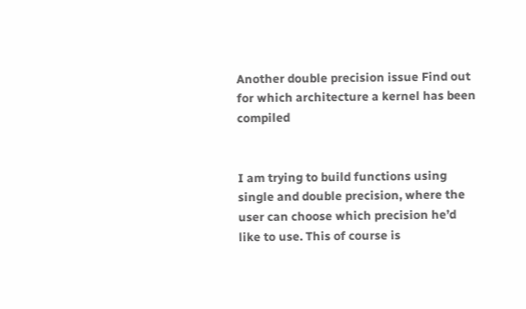Another double precision issue Find out for which architecture a kernel has been compiled


I am trying to build functions using single and double precision, where the user can choose which precision he’d like to use. This of course is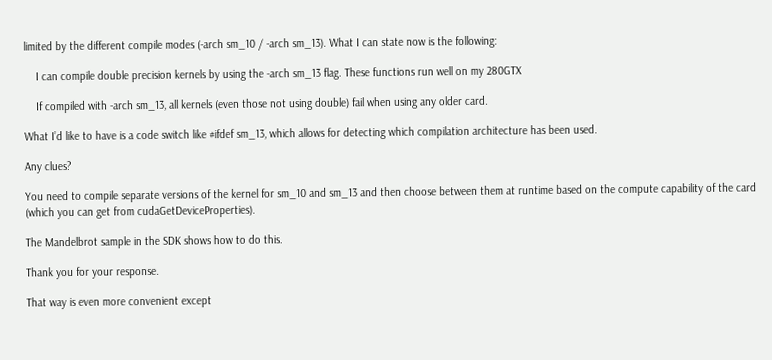limited by the different compile modes (-arch sm_10 / -arch sm_13). What I can state now is the following:

    I can compile double precision kernels by using the -arch sm_13 flag. These functions run well on my 280GTX

    If compiled with -arch sm_13, all kernels (even those not using double) fail when using any older card.

What I’d like to have is a code switch like #ifdef sm_13, which allows for detecting which compilation architecture has been used.

Any clues?

You need to compile separate versions of the kernel for sm_10 and sm_13 and then choose between them at runtime based on the compute capability of the card (which you can get from cudaGetDeviceProperties).

The Mandelbrot sample in the SDK shows how to do this.

Thank you for your response.

That way is even more convenient except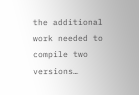the additional work needed to compile two versions…